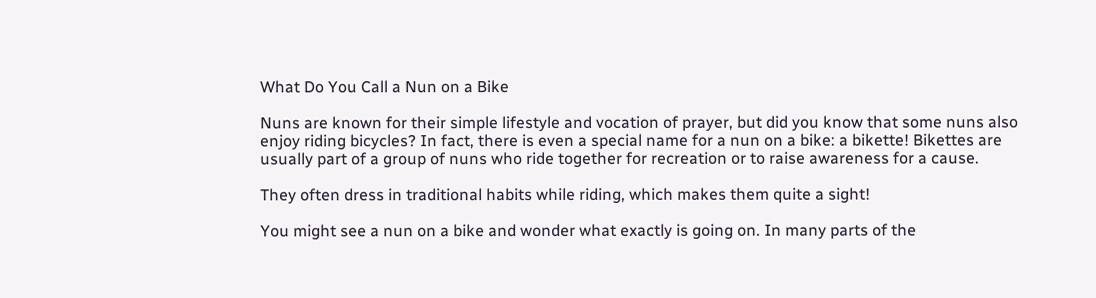What Do You Call a Nun on a Bike

Nuns are known for their simple lifestyle and vocation of prayer, but did you know that some nuns also enjoy riding bicycles? In fact, there is even a special name for a nun on a bike: a bikette! Bikettes are usually part of a group of nuns who ride together for recreation or to raise awareness for a cause.

They often dress in traditional habits while riding, which makes them quite a sight!

You might see a nun on a bike and wonder what exactly is going on. In many parts of the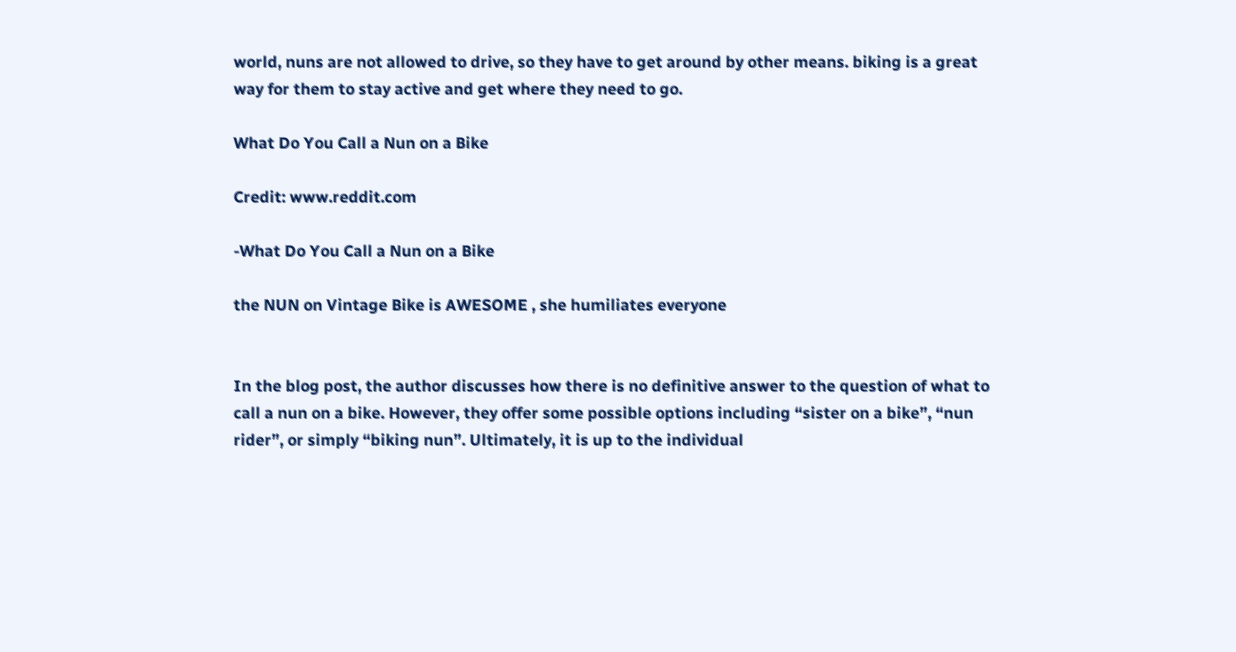world, nuns are not allowed to drive, so they have to get around by other means. biking is a great way for them to stay active and get where they need to go.

What Do You Call a Nun on a Bike

Credit: www.reddit.com

-What Do You Call a Nun on a Bike

the NUN on Vintage Bike is AWESOME , she humiliates everyone


In the blog post, the author discusses how there is no definitive answer to the question of what to call a nun on a bike. However, they offer some possible options including “sister on a bike”, “nun rider”, or simply “biking nun”. Ultimately, it is up to the individual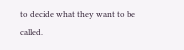to decide what they want to be called.